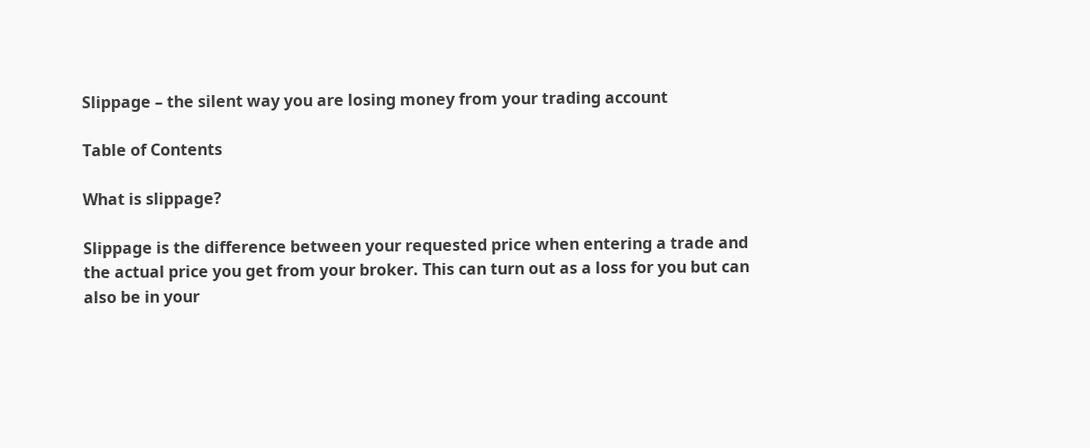Slippage – the silent way you are losing money from your trading account

Table of Contents

What is slippage?

Slippage is the difference between your requested price when entering a trade and the actual price you get from your broker. This can turn out as a loss for you but can also be in your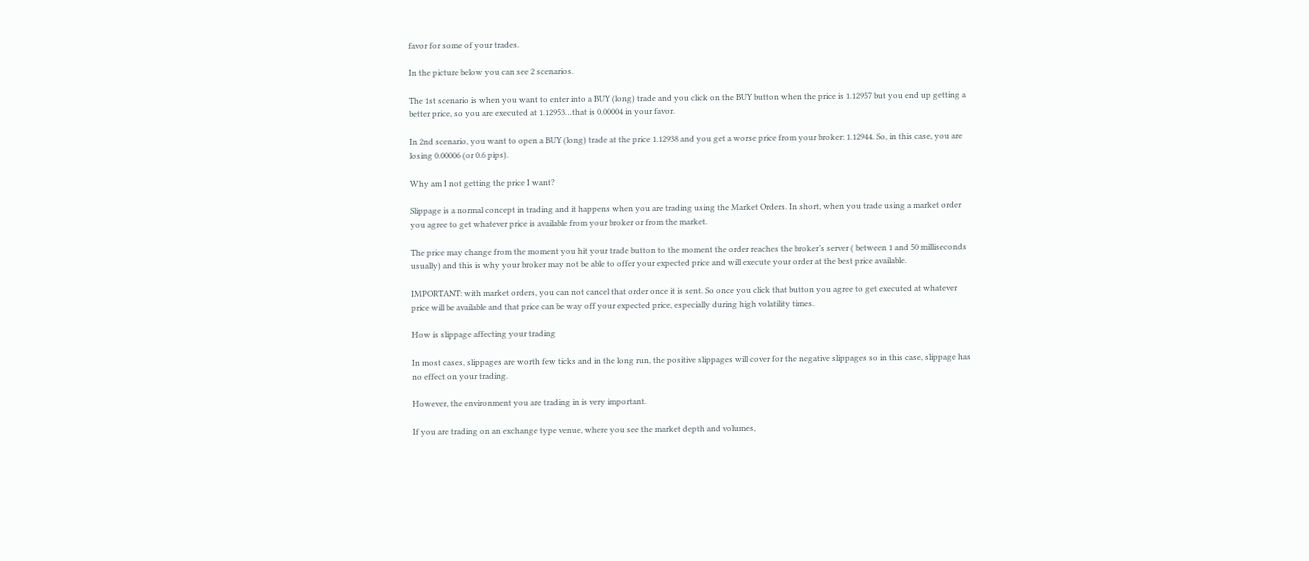favor for some of your trades.

In the picture below you can see 2 scenarios.

The 1st scenario is when you want to enter into a BUY (long) trade and you click on the BUY button when the price is 1.12957 but you end up getting a better price, so you are executed at 1.12953…that is 0.00004 in your favor.

In 2nd scenario, you want to open a BUY (long) trade at the price 1.12938 and you get a worse price from your broker: 1.12944. So, in this case, you are losing 0.00006 (or 0.6 pips).

Why am I not getting the price I want?

Slippage is a normal concept in trading and it happens when you are trading using the Market Orders. In short, when you trade using a market order you agree to get whatever price is available from your broker or from the market.

The price may change from the moment you hit your trade button to the moment the order reaches the broker’s server ( between 1 and 50 milliseconds usually) and this is why your broker may not be able to offer your expected price and will execute your order at the best price available.

IMPORTANT: with market orders, you can not cancel that order once it is sent. So once you click that button you agree to get executed at whatever price will be available and that price can be way off your expected price, especially during high volatility times.

How is slippage affecting your trading

In most cases, slippages are worth few ticks and in the long run, the positive slippages will cover for the negative slippages so in this case, slippage has no effect on your trading.

However, the environment you are trading in is very important.

If you are trading on an exchange type venue, where you see the market depth and volumes,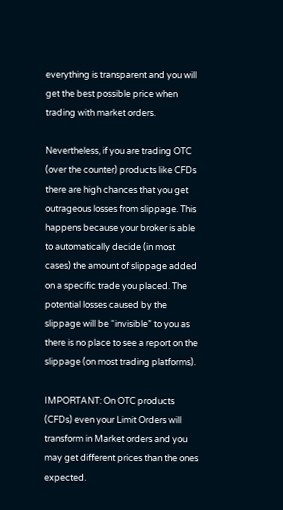everything is transparent and you will get the best possible price when trading with market orders.

Nevertheless, if you are trading OTC (over the counter) products like CFDs there are high chances that you get outrageous losses from slippage. This happens because your broker is able to automatically decide (in most cases) the amount of slippage added on a specific trade you placed. The potential losses caused by the slippage will be “invisible” to you as there is no place to see a report on the slippage (on most trading platforms).

IMPORTANT: On OTC products (CFDs) even your Limit Orders will transform in Market orders and you may get different prices than the ones expected.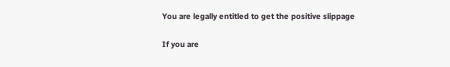You are legally entitled to get the positive slippage

If you are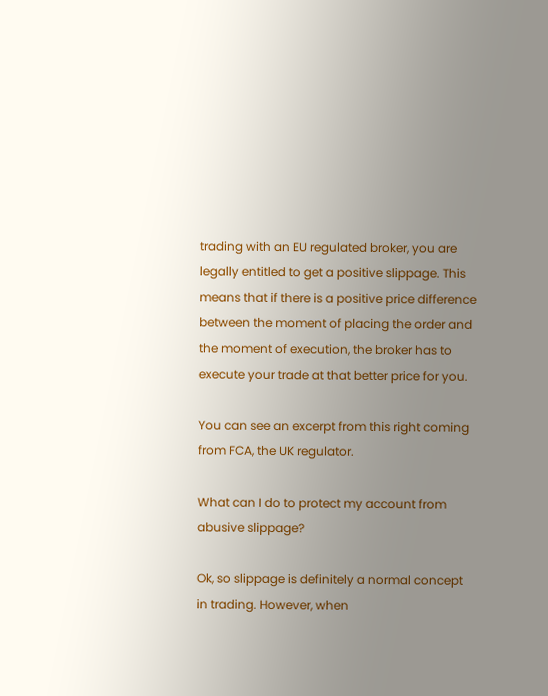trading with an EU regulated broker, you are legally entitled to get a positive slippage. This means that if there is a positive price difference between the moment of placing the order and the moment of execution, the broker has to execute your trade at that better price for you.

You can see an excerpt from this right coming from FCA, the UK regulator.

What can I do to protect my account from abusive slippage?

Ok, so slippage is definitely a normal concept in trading. However, when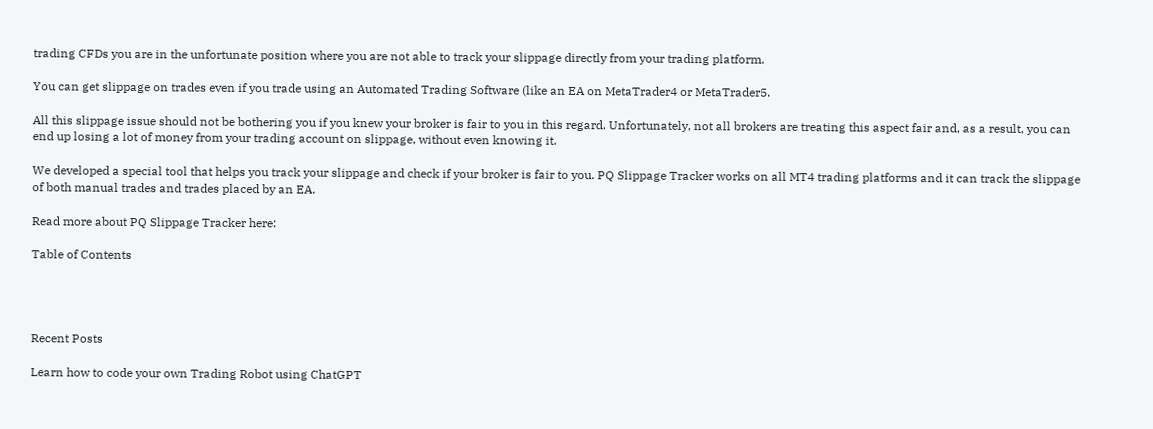trading CFDs you are in the unfortunate position where you are not able to track your slippage directly from your trading platform.

You can get slippage on trades even if you trade using an Automated Trading Software (like an EA on MetaTrader4 or MetaTrader5.

All this slippage issue should not be bothering you if you knew your broker is fair to you in this regard. Unfortunately, not all brokers are treating this aspect fair and, as a result, you can end up losing a lot of money from your trading account on slippage, without even knowing it.

We developed a special tool that helps you track your slippage and check if your broker is fair to you. PQ Slippage Tracker works on all MT4 trading platforms and it can track the slippage of both manual trades and trades placed by an EA.

Read more about PQ Slippage Tracker here:

Table of Contents




Recent Posts

Learn how to code your own Trading Robot using ChatGPT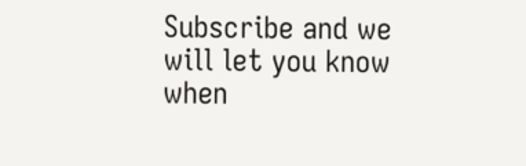Subscribe and we will let you know when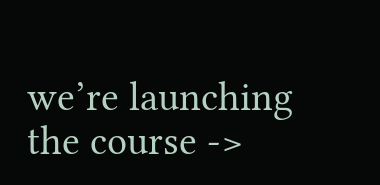we’re launching the course ->